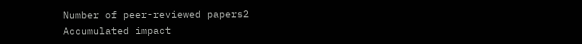Number of peer-reviewed papers2
Accumulated impact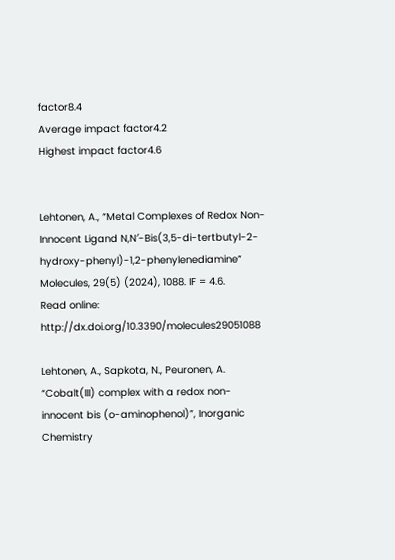factor8.4
Average impact factor4.2
Highest impact factor4.6


Lehtonen, A., “Metal Complexes of Redox Non-Innocent Ligand N,N′-Bis(3,5-di-tertbutyl-2-hydroxy-phenyl)-1,2-phenylenediamine” Molecules, 29(5) (2024), 1088. IF = 4.6.
Read online: http://dx.doi.org/10.3390/molecules29051088

Lehtonen, A., Sapkota, N., Peuronen, A. “Cobalt(III) complex with a redox non-innocent bis (o-aminophenol)”, Inorganic Chemistry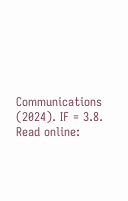Communications (2024). IF = 3.8.
Read online: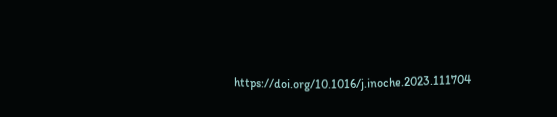https://doi.org/10.1016/j.inoche.2023.111704